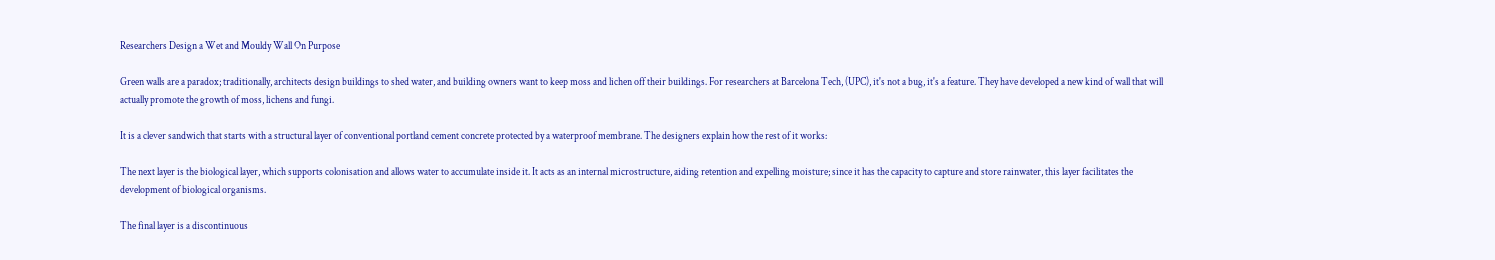Researchers Design a Wet and Mouldy Wall On Purpose

Green walls are a paradox; traditionally, architects design buildings to shed water, and building owners want to keep moss and lichen off their buildings. For researchers at Barcelona Tech, (UPC), it's not a bug, it's a feature. They have developed a new kind of wall that will actually promote the growth of moss, lichens and fungi.

It is a clever sandwich that starts with a structural layer of conventional portland cement concrete protected by a waterproof membrane. The designers explain how the rest of it works:

The next layer is the biological layer, which supports colonisation and allows water to accumulate inside it. It acts as an internal microstructure, aiding retention and expelling moisture; since it has the capacity to capture and store rainwater, this layer facilitates the development of biological organisms.

The final layer is a discontinuous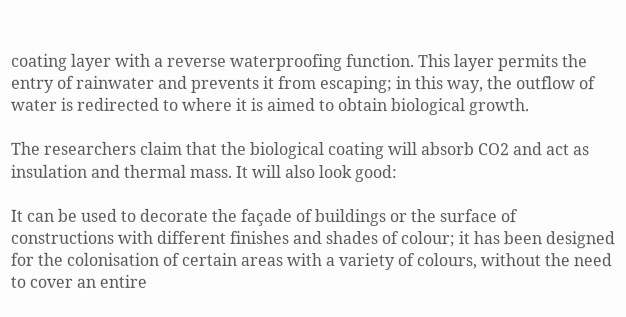coating layer with a reverse waterproofing function. This layer permits the entry of rainwater and prevents it from escaping; in this way, the outflow of water is redirected to where it is aimed to obtain biological growth.

The researchers claim that the biological coating will absorb CO2 and act as insulation and thermal mass. It will also look good:

It can be used to decorate the façade of buildings or the surface of constructions with different finishes and shades of colour; it has been designed for the colonisation of certain areas with a variety of colours, without the need to cover an entire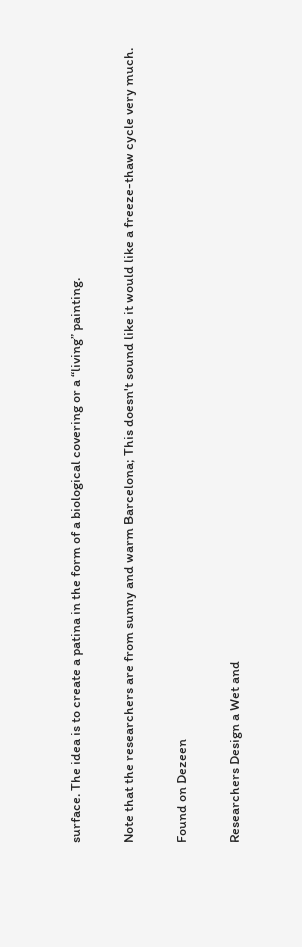surface. The idea is to create a patina in the form of a biological covering or a “living” painting.

Note that the researchers are from sunny and warm Barcelona; This doesn't sound like it would like a freeze-thaw cycle very much.

Found on Dezeen

Researchers Design a Wet and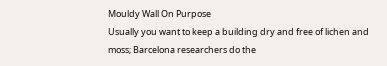Mouldy Wall On Purpose
Usually you want to keep a building dry and free of lichen and moss; Barcelona researchers do the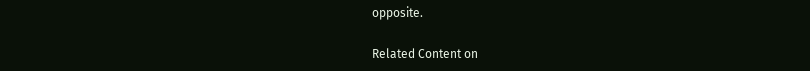opposite.

Related Content on